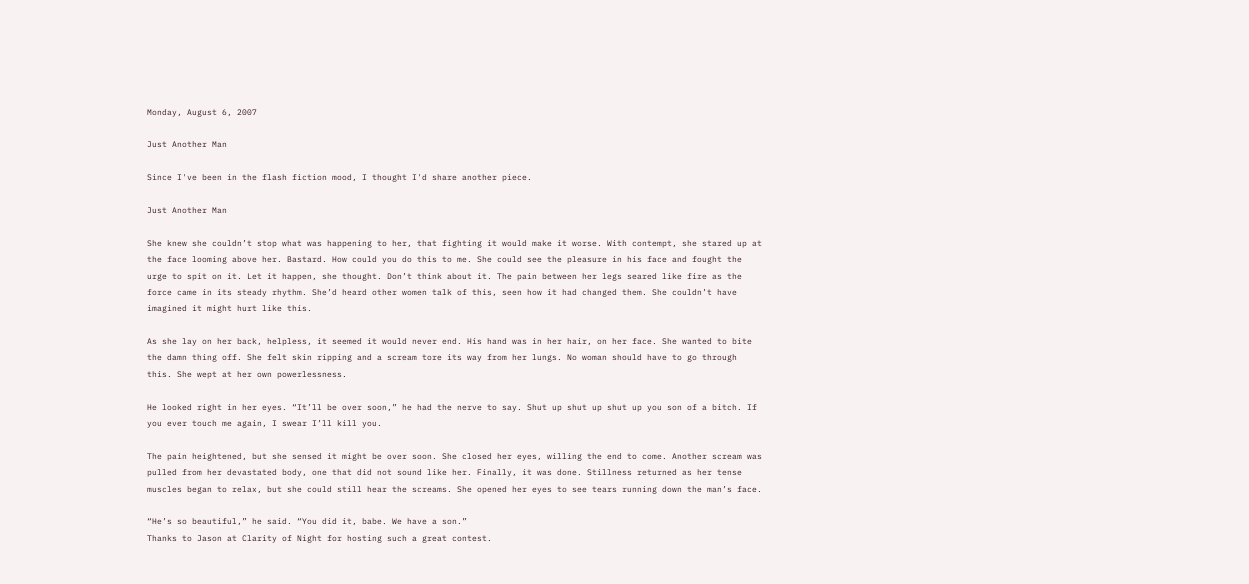Monday, August 6, 2007

Just Another Man

Since I've been in the flash fiction mood, I thought I'd share another piece.

Just Another Man

She knew she couldn’t stop what was happening to her, that fighting it would make it worse. With contempt, she stared up at the face looming above her. Bastard. How could you do this to me. She could see the pleasure in his face and fought the urge to spit on it. Let it happen, she thought. Don’t think about it. The pain between her legs seared like fire as the force came in its steady rhythm. She’d heard other women talk of this, seen how it had changed them. She couldn’t have imagined it might hurt like this.

As she lay on her back, helpless, it seemed it would never end. His hand was in her hair, on her face. She wanted to bite the damn thing off. She felt skin ripping and a scream tore its way from her lungs. No woman should have to go through this. She wept at her own powerlessness.

He looked right in her eyes. “It’ll be over soon,” he had the nerve to say. Shut up shut up shut up you son of a bitch. If you ever touch me again, I swear I’ll kill you.

The pain heightened, but she sensed it might be over soon. She closed her eyes, willing the end to come. Another scream was pulled from her devastated body, one that did not sound like her. Finally, it was done. Stillness returned as her tense muscles began to relax, but she could still hear the screams. She opened her eyes to see tears running down the man’s face.

“He’s so beautiful,” he said. “You did it, babe. We have a son.”
Thanks to Jason at Clarity of Night for hosting such a great contest.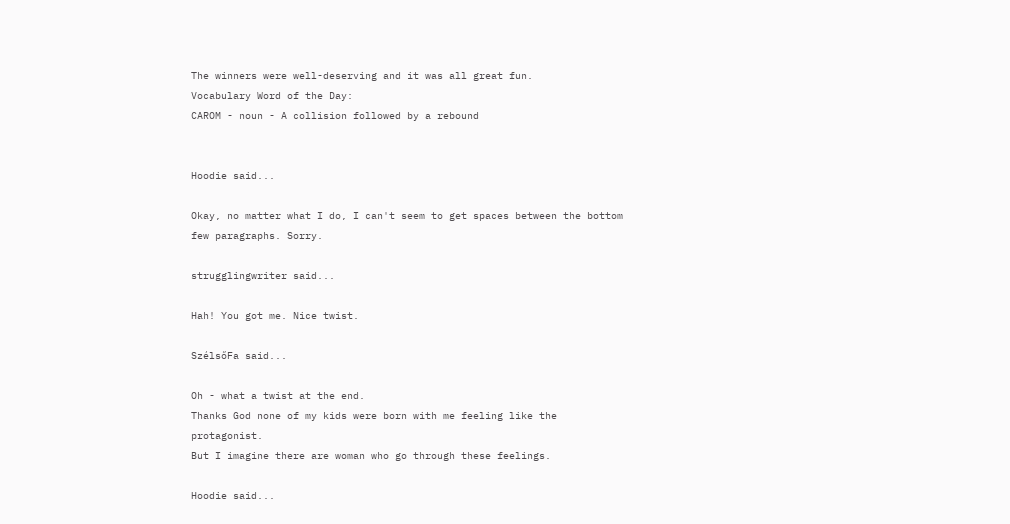The winners were well-deserving and it was all great fun.
Vocabulary Word of the Day:
CAROM - noun - A collision followed by a rebound


Hoodie said...

Okay, no matter what I do, I can't seem to get spaces between the bottom few paragraphs. Sorry.

strugglingwriter said...

Hah! You got me. Nice twist.

SzélsőFa said...

Oh - what a twist at the end.
Thanks God none of my kids were born with me feeling like the protagonist.
But I imagine there are woman who go through these feelings.

Hoodie said...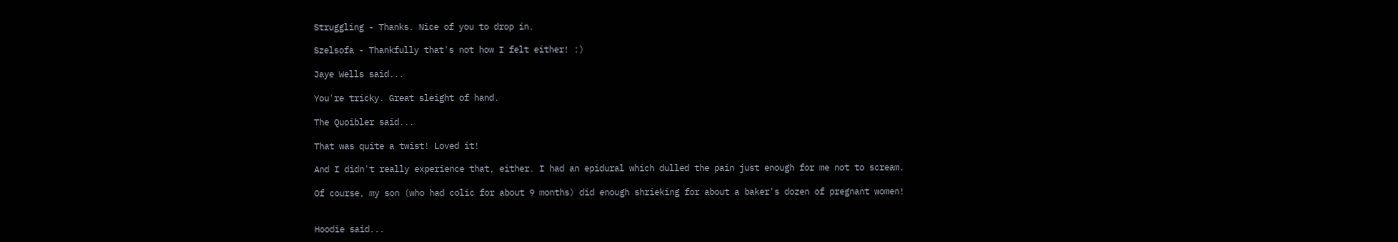Struggling - Thanks. Nice of you to drop in.

Szelsofa - Thankfully that's not how I felt either! :)

Jaye Wells said...

You're tricky. Great sleight of hand.

The Quoibler said...

That was quite a twist! Loved it!

And I didn't really experience that, either. I had an epidural which dulled the pain just enough for me not to scream.

Of course, my son (who had colic for about 9 months) did enough shrieking for about a baker's dozen of pregnant women!


Hoodie said...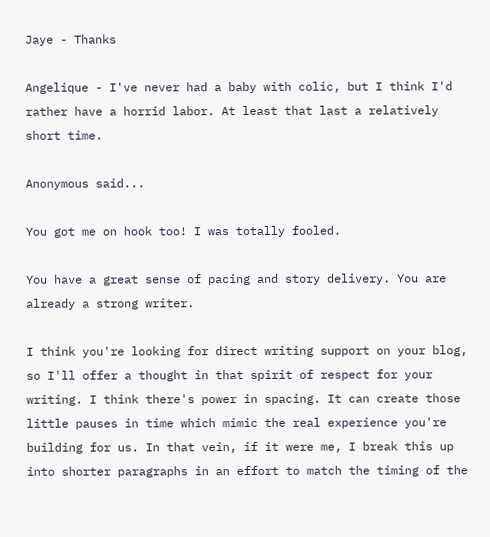Jaye - Thanks

Angelique - I've never had a baby with colic, but I think I'd rather have a horrid labor. At least that last a relatively short time.

Anonymous said...

You got me on hook too! I was totally fooled.

You have a great sense of pacing and story delivery. You are already a strong writer.

I think you're looking for direct writing support on your blog, so I'll offer a thought in that spirit of respect for your writing. I think there's power in spacing. It can create those little pauses in time which mimic the real experience you're building for us. In that vein, if it were me, I break this up into shorter paragraphs in an effort to match the timing of the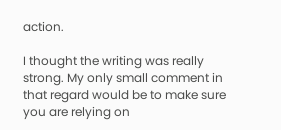action.

I thought the writing was really strong. My only small comment in that regard would be to make sure you are relying on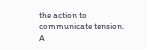the action to communicate tension. A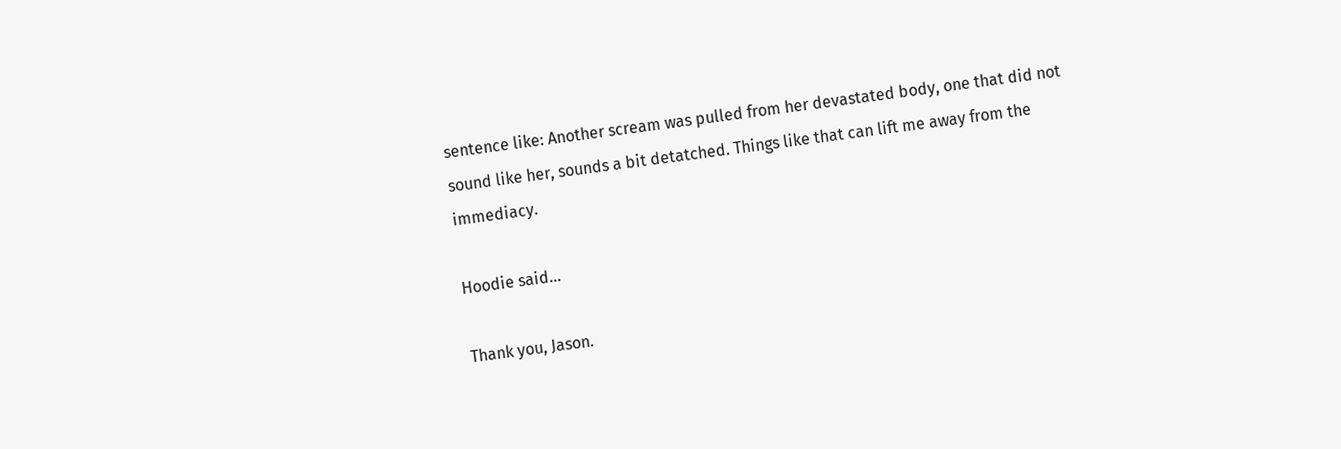sentence like: Another scream was pulled from her devastated body, one that did not sound like her, sounds a bit detatched. Things like that can lift me away from the immediacy.

Hoodie said...

Thank you, Jason.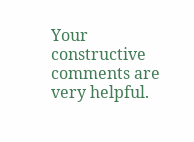Your constructive comments are very helpful.